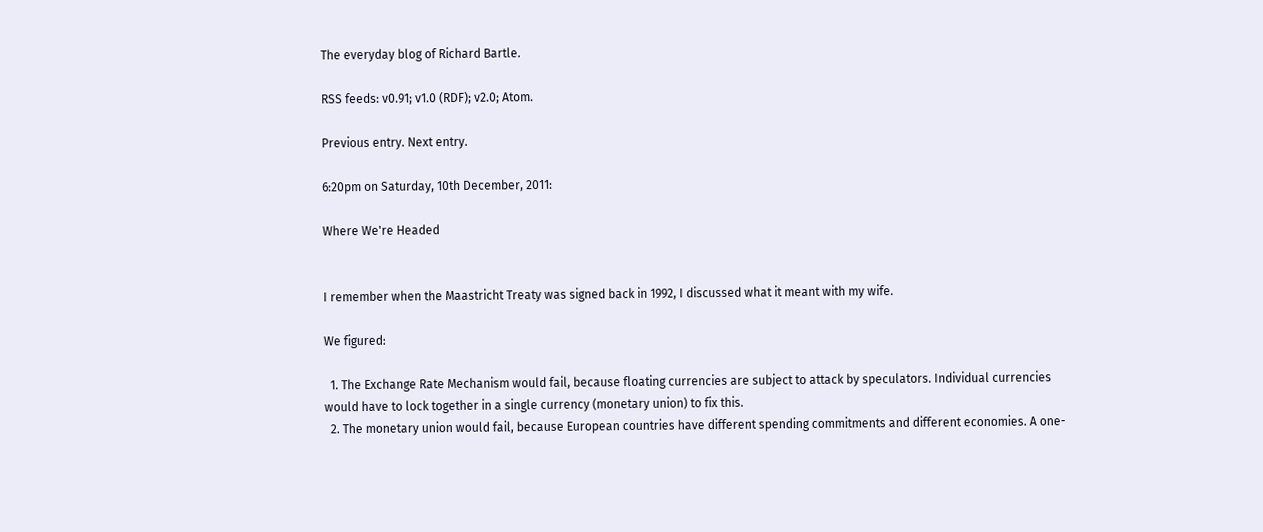The everyday blog of Richard Bartle.

RSS feeds: v0.91; v1.0 (RDF); v2.0; Atom.

Previous entry. Next entry.

6:20pm on Saturday, 10th December, 2011:

Where We're Headed


I remember when the Maastricht Treaty was signed back in 1992, I discussed what it meant with my wife.

We figured:

  1. The Exchange Rate Mechanism would fail, because floating currencies are subject to attack by speculators. Individual currencies would have to lock together in a single currency (monetary union) to fix this.
  2. The monetary union would fail, because European countries have different spending commitments and different economies. A one-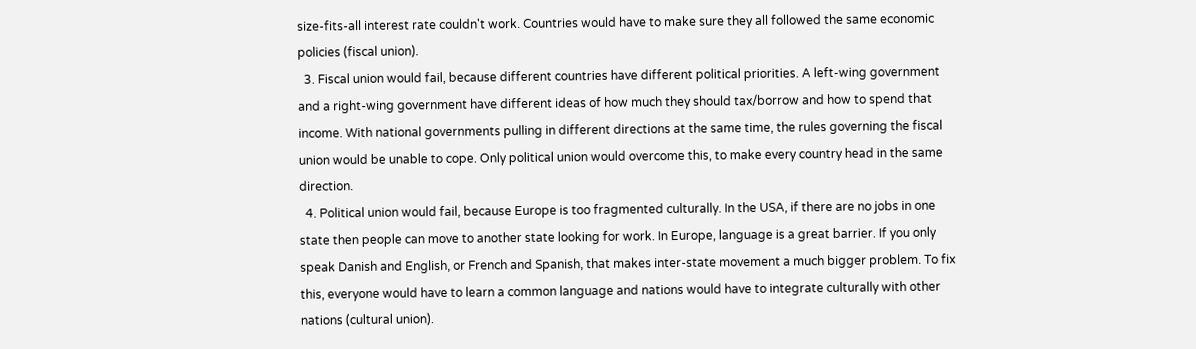size-fits-all interest rate couldn't work. Countries would have to make sure they all followed the same economic policies (fiscal union).
  3. Fiscal union would fail, because different countries have different political priorities. A left-wing government and a right-wing government have different ideas of how much they should tax/borrow and how to spend that income. With national governments pulling in different directions at the same time, the rules governing the fiscal union would be unable to cope. Only political union would overcome this, to make every country head in the same direction.
  4. Political union would fail, because Europe is too fragmented culturally. In the USA, if there are no jobs in one state then people can move to another state looking for work. In Europe, language is a great barrier. If you only speak Danish and English, or French and Spanish, that makes inter-state movement a much bigger problem. To fix this, everyone would have to learn a common language and nations would have to integrate culturally with other nations (cultural union).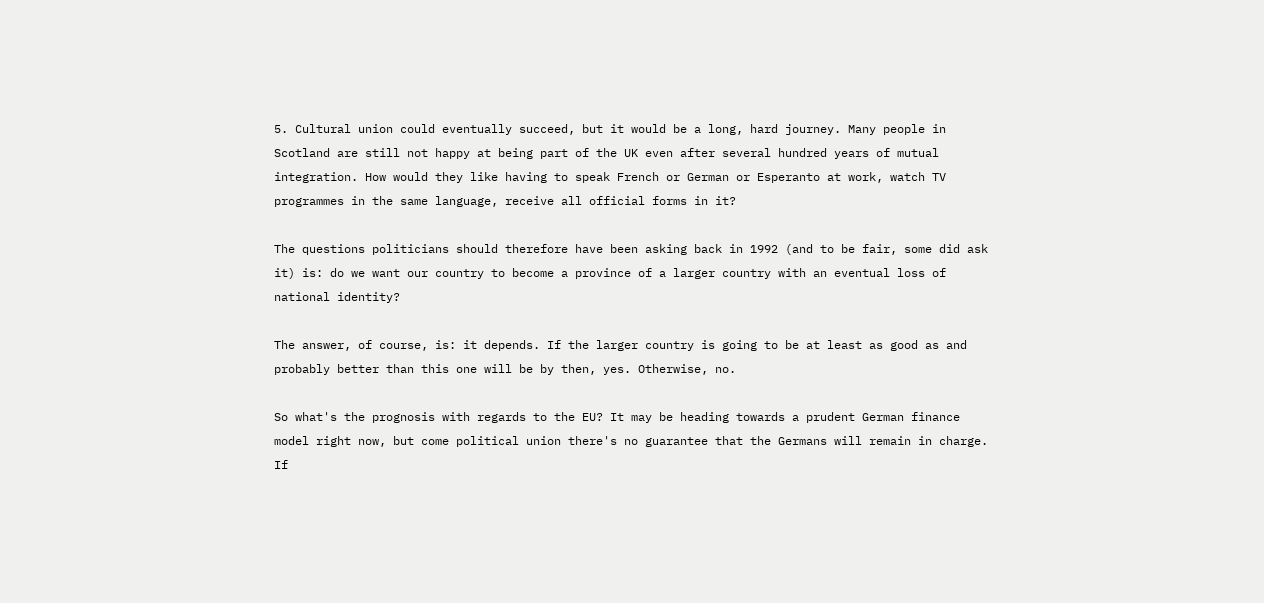5. Cultural union could eventually succeed, but it would be a long, hard journey. Many people in Scotland are still not happy at being part of the UK even after several hundred years of mutual integration. How would they like having to speak French or German or Esperanto at work, watch TV programmes in the same language, receive all official forms in it?

The questions politicians should therefore have been asking back in 1992 (and to be fair, some did ask it) is: do we want our country to become a province of a larger country with an eventual loss of national identity?

The answer, of course, is: it depends. If the larger country is going to be at least as good as and probably better than this one will be by then, yes. Otherwise, no.

So what's the prognosis with regards to the EU? It may be heading towards a prudent German finance model right now, but come political union there's no guarantee that the Germans will remain in charge. If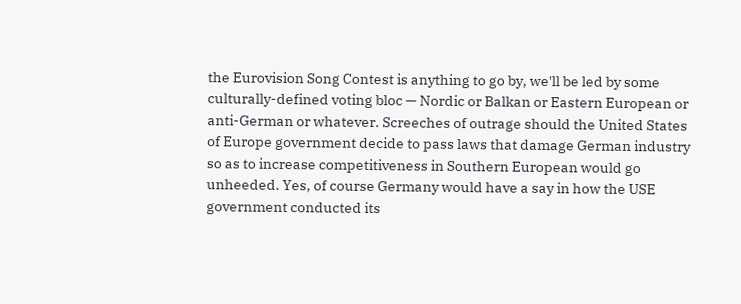the Eurovision Song Contest is anything to go by, we'll be led by some culturally-defined voting bloc — Nordic or Balkan or Eastern European or anti-German or whatever. Screeches of outrage should the United States of Europe government decide to pass laws that damage German industry so as to increase competitiveness in Southern European would go unheeded. Yes, of course Germany would have a say in how the USE government conducted its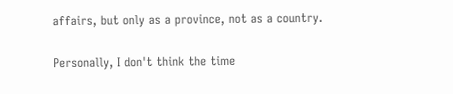affairs, but only as a province, not as a country.

Personally, I don't think the time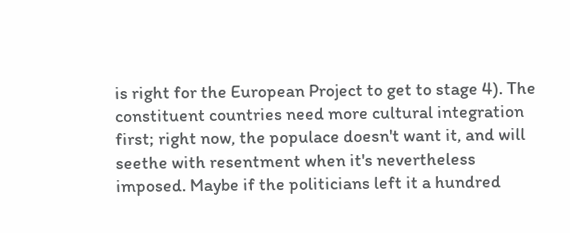is right for the European Project to get to stage 4). The constituent countries need more cultural integration first; right now, the populace doesn't want it, and will seethe with resentment when it's nevertheless imposed. Maybe if the politicians left it a hundred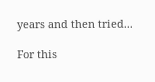years and then tried...

For this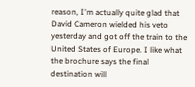reason, I'm actually quite glad that David Cameron wielded his veto yesterday and got off the train to the United States of Europe. I like what the brochure says the final destination will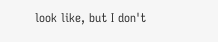look like, but I don't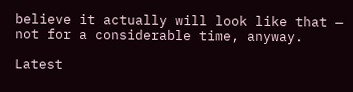believe it actually will look like that — not for a considerable time, anyway.

Latest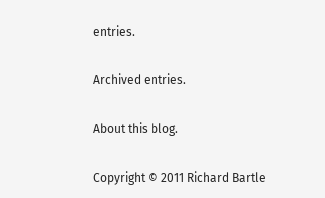entries.

Archived entries.

About this blog.

Copyright © 2011 Richard Bartle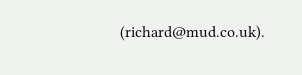(richard@mud.co.uk).